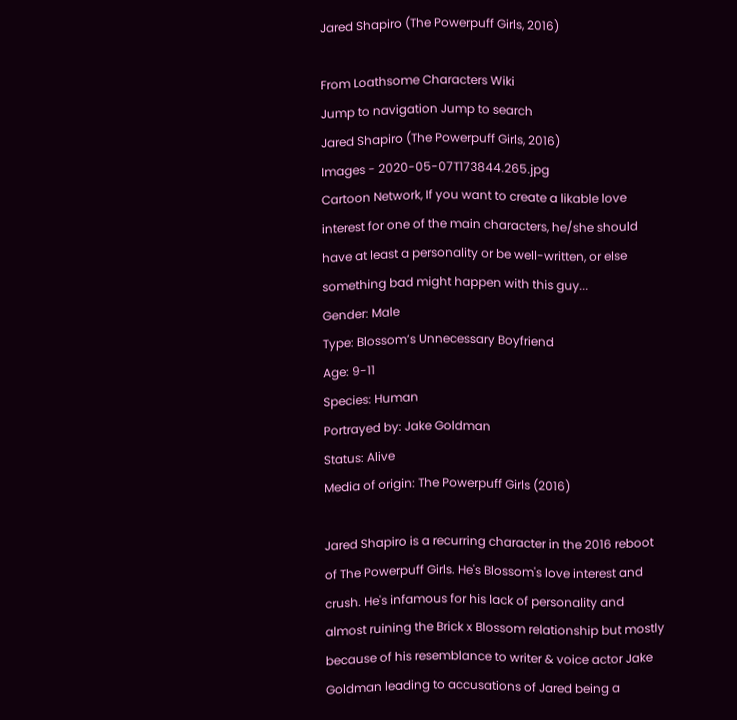Jared Shapiro (The Powerpuff Girls, 2016)

From Loathsome Characters Wiki
Jump to navigation Jump to search
Jared Shapiro (The Powerpuff Girls, 2016)
Images - 2020-05-07T173844.265.jpg
Cartoon Network, If you want to create a likable love interest for one of the main characters, he/she should have at least a personality or be well-written, or else something bad might happen with this guy...
Gender: Male
Type: Blossom’s Unnecessary Boyfriend
Age: 9-11
Species: Human
Portrayed by: Jake Goldman
Status: Alive
Media of origin: The Powerpuff Girls (2016)

Jared Shapiro is a recurring character in the 2016 reboot of The Powerpuff Girls. He's Blossom's love interest and crush. He's infamous for his lack of personality and almost ruining the Brick x Blossom relationship but mostly because of his resemblance to writer & voice actor Jake Goldman leading to accusations of Jared being a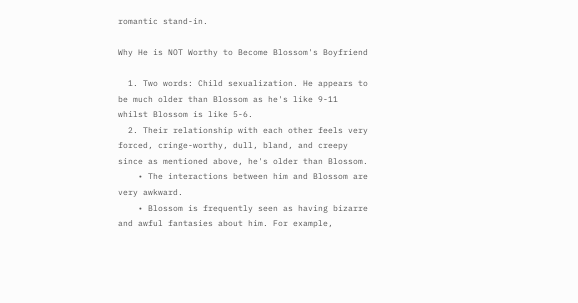romantic stand-in.

Why He is NOT Worthy to Become Blossom's Boyfriend

  1. Two words: Child sexualization. He appears to be much older than Blossom as he's like 9-11 whilst Blossom is like 5-6.
  2. Their relationship with each other feels very forced, cringe-worthy, dull, bland, and creepy since as mentioned above, he's older than Blossom.
    • The interactions between him and Blossom are very awkward.
    • Blossom is frequently seen as having bizarre and awful fantasies about him. For example,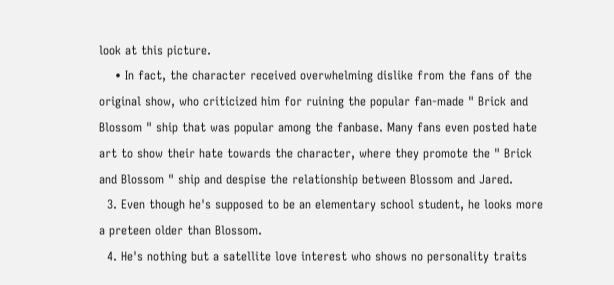look at this picture.
    • In fact, the character received overwhelming dislike from the fans of the original show, who criticized him for ruining the popular fan-made " Brick and Blossom " ship that was popular among the fanbase. Many fans even posted hate art to show their hate towards the character, where they promote the " Brick and Blossom " ship and despise the relationship between Blossom and Jared.
  3. Even though he's supposed to be an elementary school student, he looks more a preteen older than Blossom.
  4. He's nothing but a satellite love interest who shows no personality traits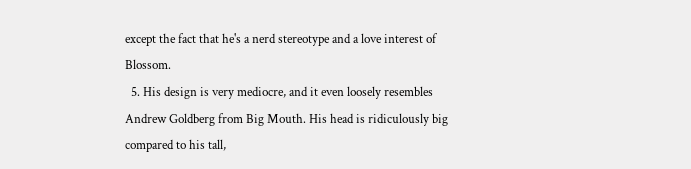except the fact that he's a nerd stereotype and a love interest of Blossom.
  5. His design is very mediocre, and it even loosely resembles Andrew Goldberg from Big Mouth. His head is ridiculously big compared to his tall,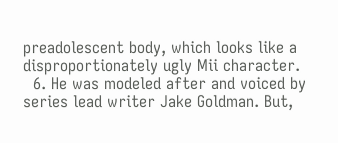preadolescent body, which looks like a disproportionately ugly Mii character.
  6. He was modeled after and voiced by series lead writer Jake Goldman. But,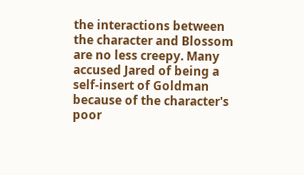the interactions between the character and Blossom are no less creepy. Many accused Jared of being a self-insert of Goldman because of the character's poor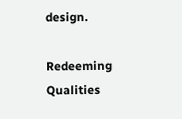design.

Redeeming Qualities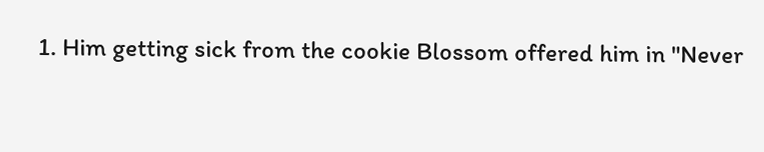1. Him getting sick from the cookie Blossom offered him in "Never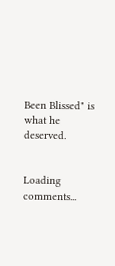Been Blissed" is what he deserved.


Loading comments...